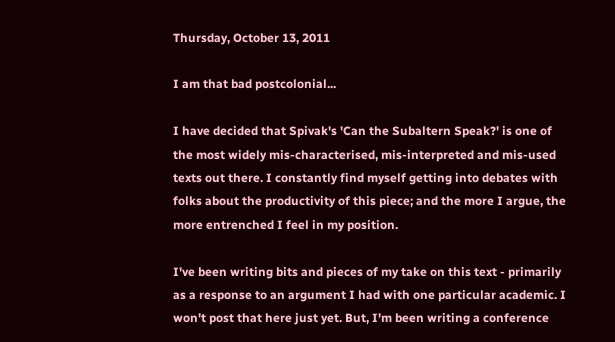Thursday, October 13, 2011

I am that bad postcolonial...

I have decided that Spivak's 'Can the Subaltern Speak?' is one of the most widely mis-characterised, mis-interpreted and mis-used texts out there. I constantly find myself getting into debates with folks about the productivity of this piece; and the more I argue, the more entrenched I feel in my position.

I've been writing bits and pieces of my take on this text - primarily as a response to an argument I had with one particular academic. I won't post that here just yet. But, I'm been writing a conference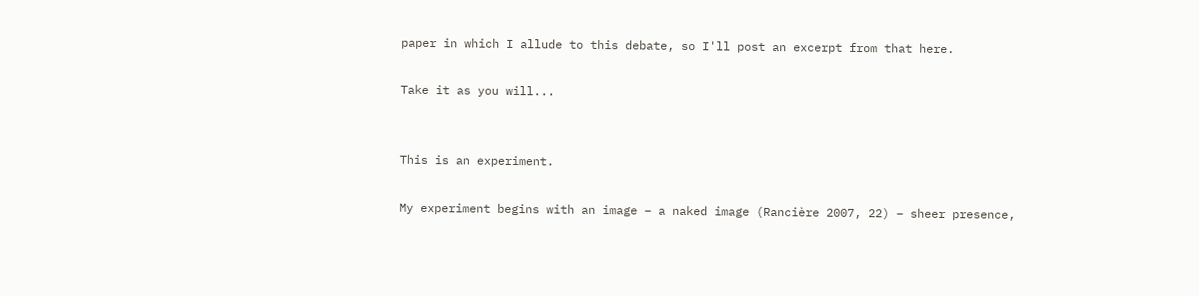paper in which I allude to this debate, so I'll post an excerpt from that here.

Take it as you will...


This is an experiment.

My experiment begins with an image – a naked image (Rancière 2007, 22) – sheer presence,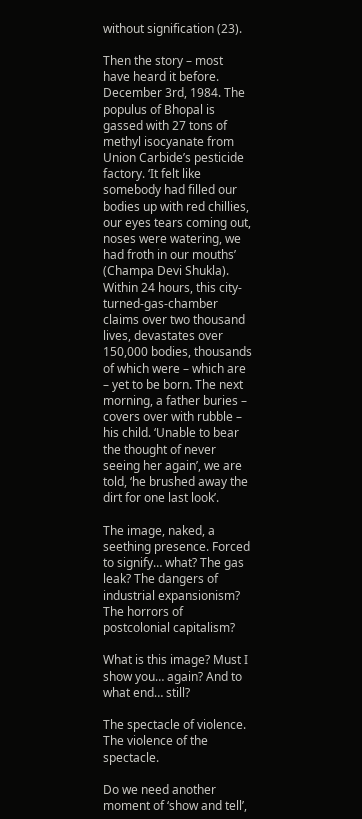without signification (23).

Then the story – most have heard it before. December 3rd, 1984. The populus of Bhopal is gassed with 27 tons of methyl isocyanate from Union Carbide’s pesticide factory. ‘It felt like somebody had filled our bodies up with red chillies, our eyes tears coming out, noses were watering, we had froth in our mouths’ (Champa Devi Shukla). Within 24 hours, this city-turned-gas-chamber claims over two thousand lives, devastates over 150,000 bodies, thousands of which were – which are – yet to be born. The next morning, a father buries – covers over with rubble – his child. ‘Unable to bear the thought of never seeing her again’, we are told, ‘he brushed away the dirt for one last look’.

The image, naked, a seething presence. Forced to signify… what? The gas leak? The dangers of industrial expansionism? The horrors of postcolonial capitalism?

What is this image? Must I show you… again? And to what end… still?

The spectacle of violence. The violence of the spectacle.

Do we need another moment of ‘show and tell’,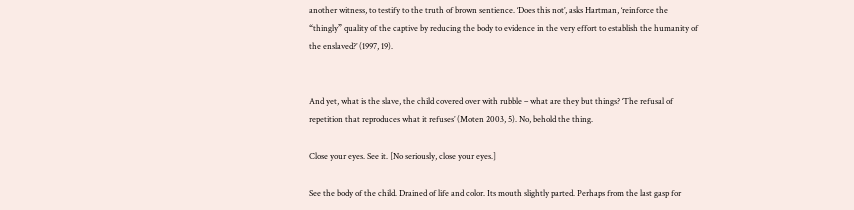another witness, to testify to the truth of brown sentience. ‘Does this not’, asks Hartman, ‘reinforce the “thingly” quality of the captive by reducing the body to evidence in the very effort to establish the humanity of the enslaved?’ (1997, 19).


And yet, what is the slave, the child covered over with rubble – what are they but things? ‘The refusal of repetition that reproduces what it refuses’ (Moten 2003, 5). No, behold the thing.

Close your eyes. See it. [No seriously, close your eyes.]

See the body of the child. Drained of life and color. Its mouth slightly parted. Perhaps from the last gasp for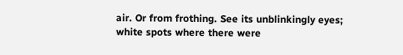air. Or from frothing. See its unblinkingly eyes; white spots where there were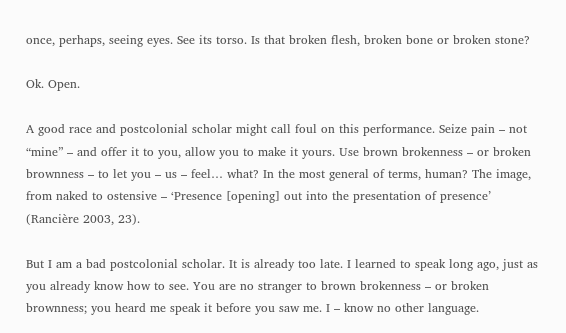once, perhaps, seeing eyes. See its torso. Is that broken flesh, broken bone or broken stone?

Ok. Open.

A good race and postcolonial scholar might call foul on this performance. Seize pain – not “mine” – and offer it to you, allow you to make it yours. Use brown brokenness – or broken brownness – to let you – us – feel… what? In the most general of terms, human? The image, from naked to ostensive – ‘Presence [opening] out into the presentation of presence’ (Rancière 2003, 23).

But I am a bad postcolonial scholar. It is already too late. I learned to speak long ago, just as you already know how to see. You are no stranger to brown brokenness – or broken brownness; you heard me speak it before you saw me. I – know no other language.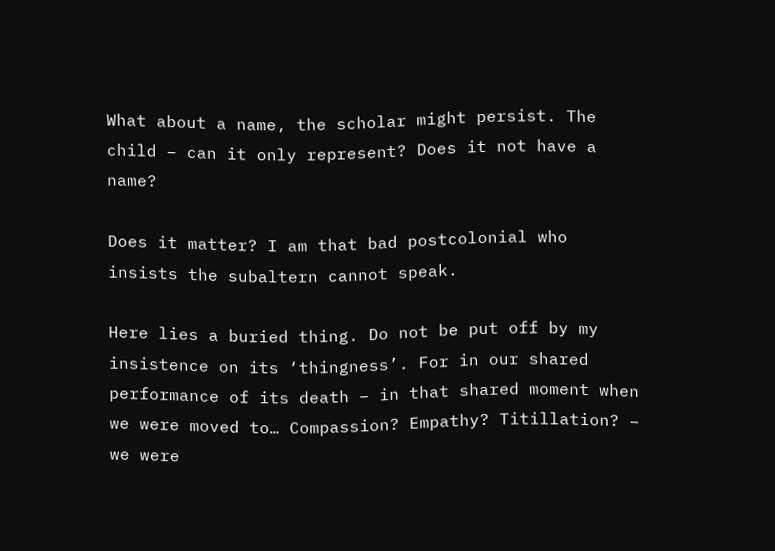What about a name, the scholar might persist. The child – can it only represent? Does it not have a name?

Does it matter? I am that bad postcolonial who insists the subaltern cannot speak.

Here lies a buried thing. Do not be put off by my insistence on its ‘thingness’. For in our shared performance of its death – in that shared moment when we were moved to… Compassion? Empathy? Titillation? – we were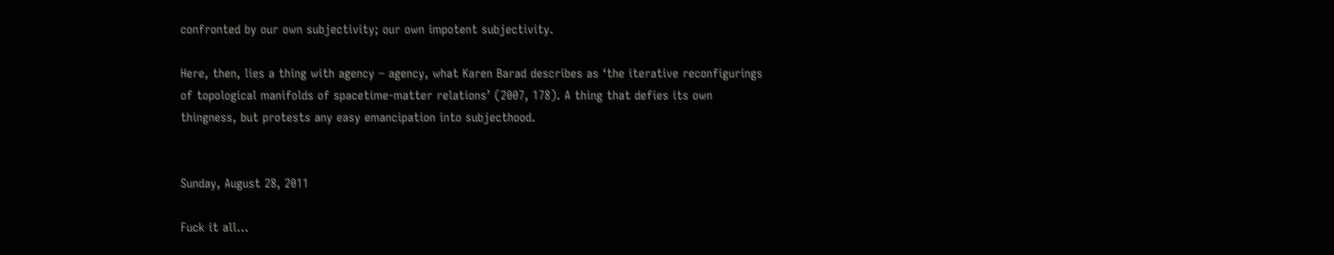confronted by our own subjectivity; our own impotent subjectivity.

Here, then, lies a thing with agency – agency, what Karen Barad describes as ‘the iterative reconfigurings of topological manifolds of spacetime-matter relations’ (2007, 178). A thing that defies its own thingness, but protests any easy emancipation into subjecthood.


Sunday, August 28, 2011

Fuck it all...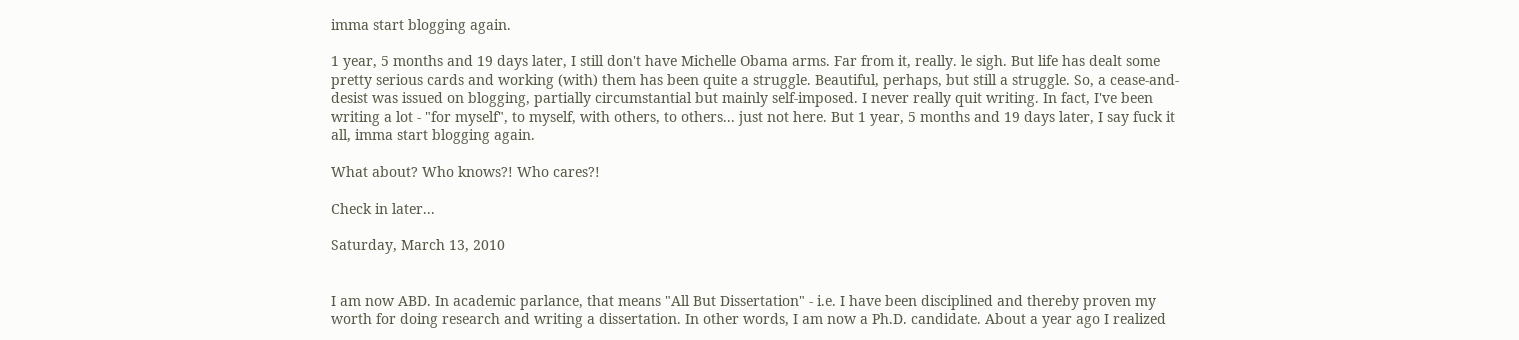imma start blogging again.

1 year, 5 months and 19 days later, I still don't have Michelle Obama arms. Far from it, really. le sigh. But life has dealt some pretty serious cards and working (with) them has been quite a struggle. Beautiful, perhaps, but still a struggle. So, a cease-and-desist was issued on blogging, partially circumstantial but mainly self-imposed. I never really quit writing. In fact, I've been writing a lot - "for myself", to myself, with others, to others... just not here. But 1 year, 5 months and 19 days later, I say fuck it all, imma start blogging again.

What about? Who knows?! Who cares?!

Check in later...

Saturday, March 13, 2010


I am now ABD. In academic parlance, that means "All But Dissertation" - i.e. I have been disciplined and thereby proven my worth for doing research and writing a dissertation. In other words, I am now a Ph.D. candidate. About a year ago I realized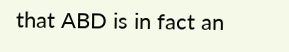that ABD is in fact an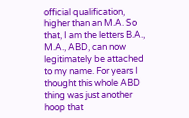official qualification, higher than an M.A. So that, I am the letters B.A., M.A., ABD, can now legitimately be attached to my name. For years I thought this whole ABD thing was just another hoop that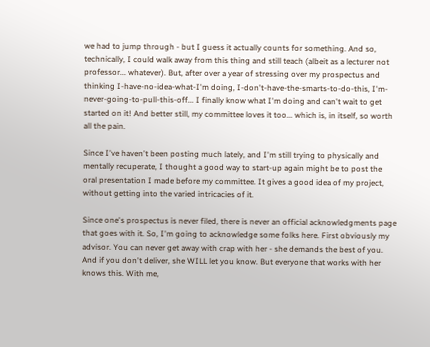we had to jump through - but I guess it actually counts for something. And so, technically, I could walk away from this thing and still teach (albeit as a lecturer not professor... whatever). But, after over a year of stressing over my prospectus and thinking I-have-no-idea-what-I'm doing, I-don't-have-the-smarts-to-do-this, I'm-never-going-to-pull-this-off... I finally know what I'm doing and can't wait to get started on it! And better still, my committee loves it too... which is, in itself, so worth all the pain.

Since I've haven't been posting much lately, and I'm still trying to physically and mentally recuperate, I thought a good way to start-up again might be to post the oral presentation I made before my committee. It gives a good idea of my project, without getting into the varied intricacies of it.

Since one's prospectus is never filed, there is never an official acknowledgments page that goes with it. So, I'm going to acknowledge some folks here. First obviously my advisor. You can never get away with crap with her - she demands the best of you. And if you don't deliver, she WILL let you know. But everyone that works with her knows this. With me,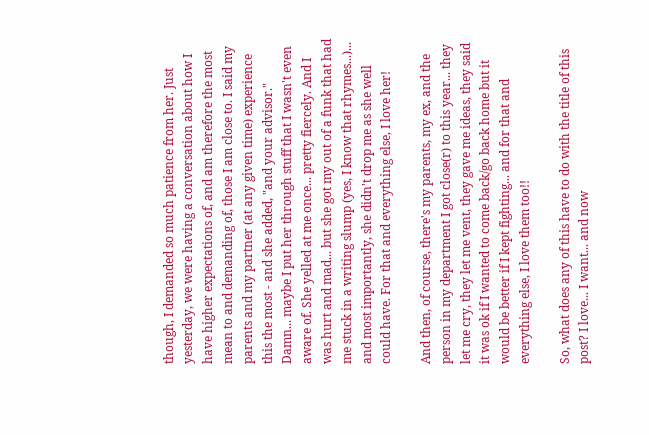though, I demanded so much patience from her. Just yesterday, we were having a conversation about how I have higher expectations of, and am therefore the most mean to and demanding of, those I am close to. I said my parents and my partner (at any given time) experience this the most - and she added, "and your advisor." Damn... maybe I put her through stuff that I wasn't even aware of. She yelled at me once... pretty fiercely. And I was hurt and mad... but she got my out of a funk that had me stuck in a writing slump (yes, I know that rhymes...)... and most importantly, she didn't drop me as she well could have. For that and everything else, I love her!

And then, of course, there's my parents, my ex, and the person in my department I got close(r) to this year... they let me cry, they let me vent, they gave me ideas, they said it was ok if I wanted to come back/go back home but it would be better if I kept fighting... and for that and everything else, I love them too!!

So, what does any of this have to do with the title of this post? I love... I want... and now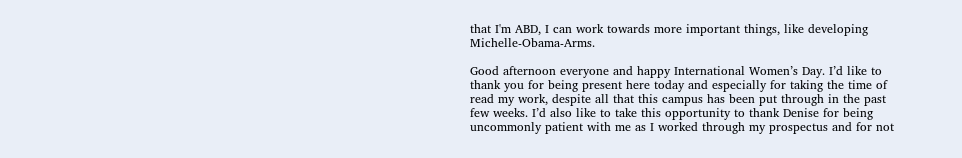that I'm ABD, I can work towards more important things, like developing Michelle-Obama-Arms.

Good afternoon everyone and happy International Women’s Day. I’d like to thank you for being present here today and especially for taking the time of read my work, despite all that this campus has been put through in the past few weeks. I’d also like to take this opportunity to thank Denise for being uncommonly patient with me as I worked through my prospectus and for not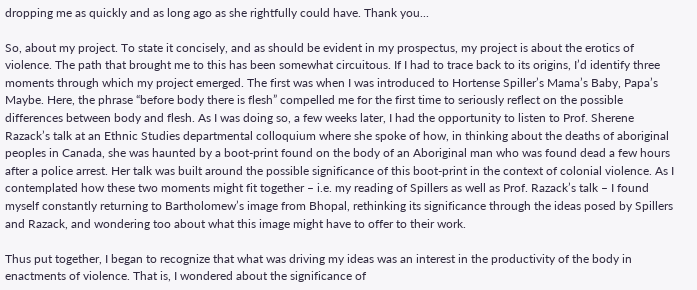dropping me as quickly and as long ago as she rightfully could have. Thank you...

So, about my project. To state it concisely, and as should be evident in my prospectus, my project is about the erotics of violence. The path that brought me to this has been somewhat circuitous. If I had to trace back to its origins, I’d identify three moments through which my project emerged. The first was when I was introduced to Hortense Spiller’s Mama’s Baby, Papa’s Maybe. Here, the phrase “before body there is flesh” compelled me for the first time to seriously reflect on the possible differences between body and flesh. As I was doing so, a few weeks later, I had the opportunity to listen to Prof. Sherene Razack’s talk at an Ethnic Studies departmental colloquium where she spoke of how, in thinking about the deaths of aboriginal peoples in Canada, she was haunted by a boot-print found on the body of an Aboriginal man who was found dead a few hours after a police arrest. Her talk was built around the possible significance of this boot-print in the context of colonial violence. As I contemplated how these two moments might fit together – i.e. my reading of Spillers as well as Prof. Razack’s talk – I found myself constantly returning to Bartholomew’s image from Bhopal, rethinking its significance through the ideas posed by Spillers and Razack, and wondering too about what this image might have to offer to their work.

Thus put together, I began to recognize that what was driving my ideas was an interest in the productivity of the body in enactments of violence. That is, I wondered about the significance of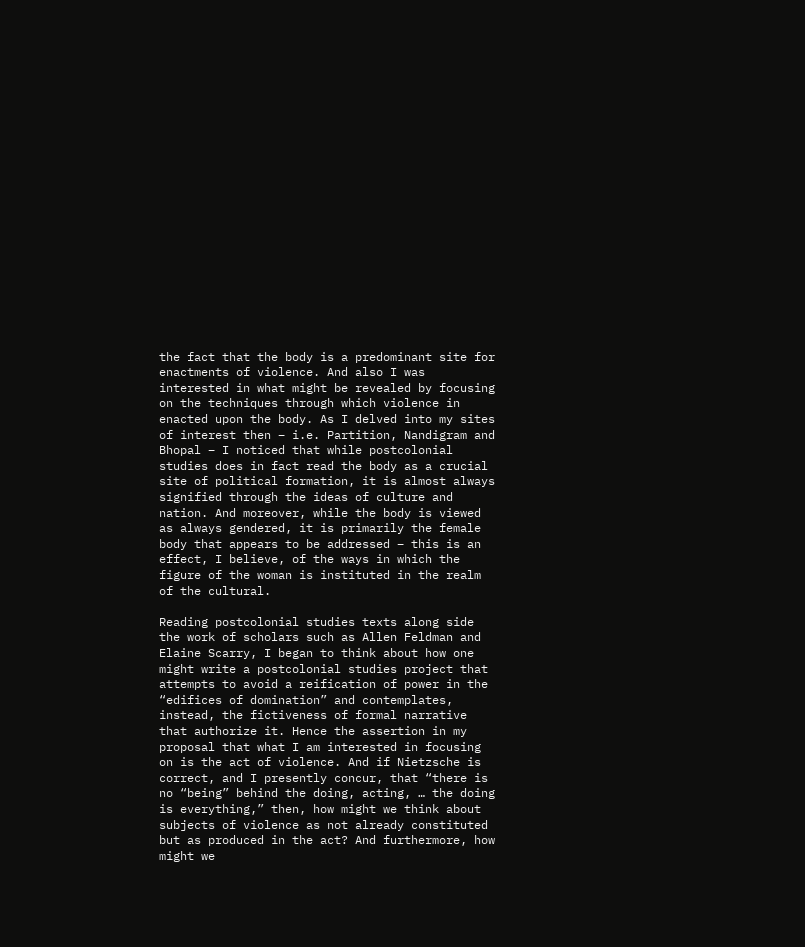the fact that the body is a predominant site for enactments of violence. And also I was interested in what might be revealed by focusing on the techniques through which violence in enacted upon the body. As I delved into my sites of interest then – i.e. Partition, Nandigram and Bhopal – I noticed that while postcolonial studies does in fact read the body as a crucial site of political formation, it is almost always signified through the ideas of culture and nation. And moreover, while the body is viewed as always gendered, it is primarily the female body that appears to be addressed – this is an effect, I believe, of the ways in which the figure of the woman is instituted in the realm of the cultural.

Reading postcolonial studies texts along side the work of scholars such as Allen Feldman and Elaine Scarry, I began to think about how one might write a postcolonial studies project that attempts to avoid a reification of power in the “edifices of domination” and contemplates, instead, the fictiveness of formal narrative that authorize it. Hence the assertion in my proposal that what I am interested in focusing on is the act of violence. And if Nietzsche is correct, and I presently concur, that “there is no “being” behind the doing, acting, … the doing is everything,” then, how might we think about subjects of violence as not already constituted but as produced in the act? And furthermore, how might we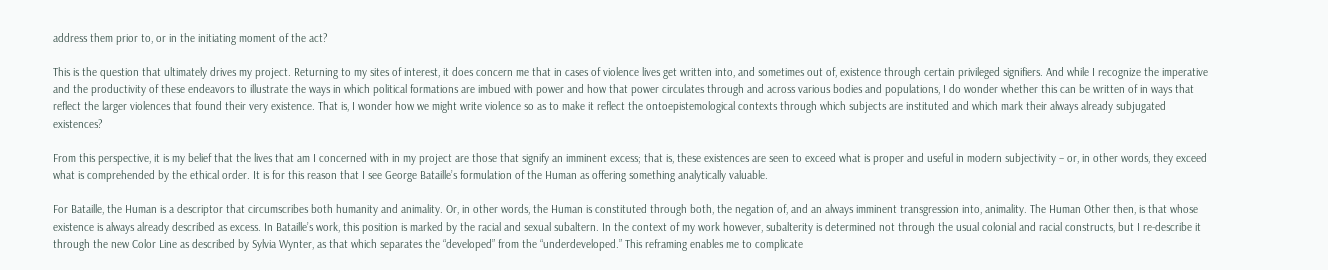address them prior to, or in the initiating moment of the act?

This is the question that ultimately drives my project. Returning to my sites of interest, it does concern me that in cases of violence lives get written into, and sometimes out of, existence through certain privileged signifiers. And while I recognize the imperative and the productivity of these endeavors to illustrate the ways in which political formations are imbued with power and how that power circulates through and across various bodies and populations, I do wonder whether this can be written of in ways that reflect the larger violences that found their very existence. That is, I wonder how we might write violence so as to make it reflect the ontoepistemological contexts through which subjects are instituted and which mark their always already subjugated existences?

From this perspective, it is my belief that the lives that am I concerned with in my project are those that signify an imminent excess; that is, these existences are seen to exceed what is proper and useful in modern subjectivity – or, in other words, they exceed what is comprehended by the ethical order. It is for this reason that I see George Bataille’s formulation of the Human as offering something analytically valuable.

For Bataille, the Human is a descriptor that circumscribes both humanity and animality. Or, in other words, the Human is constituted through both, the negation of, and an always imminent transgression into, animality. The Human Other then, is that whose existence is always already described as excess. In Bataille’s work, this position is marked by the racial and sexual subaltern. In the context of my work however, subalterity is determined not through the usual colonial and racial constructs, but I re-describe it through the new Color Line as described by Sylvia Wynter, as that which separates the “developed” from the “underdeveloped.” This reframing enables me to complicate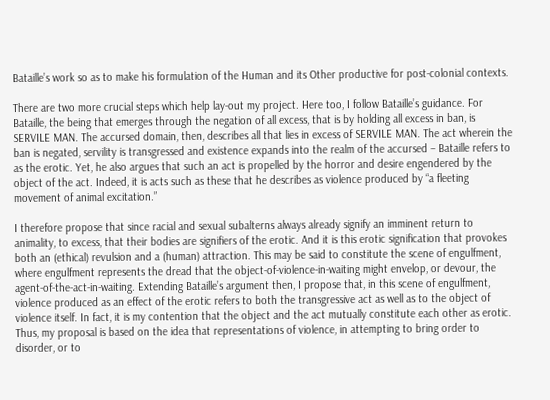Bataille’s work so as to make his formulation of the Human and its Other productive for post-colonial contexts.

There are two more crucial steps which help lay-out my project. Here too, I follow Bataille’s guidance. For Bataille, the being that emerges through the negation of all excess, that is by holding all excess in ban, is SERVILE MAN. The accursed domain, then, describes all that lies in excess of SERVILE MAN. The act wherein the ban is negated, servility is transgressed and existence expands into the realm of the accursed – Bataille refers to as the erotic. Yet, he also argues that such an act is propelled by the horror and desire engendered by the object of the act. Indeed, it is acts such as these that he describes as violence produced by “a fleeting movement of animal excitation.”

I therefore propose that since racial and sexual subalterns always already signify an imminent return to animality, to excess, that their bodies are signifiers of the erotic. And it is this erotic signification that provokes both an (ethical) revulsion and a (human) attraction. This may be said to constitute the scene of engulfment, where engulfment represents the dread that the object-of-violence-in-waiting might envelop, or devour, the agent-of-the-act-in-waiting. Extending Bataille’s argument then, I propose that, in this scene of engulfment, violence produced as an effect of the erotic refers to both the transgressive act as well as to the object of violence itself. In fact, it is my contention that the object and the act mutually constitute each other as erotic. Thus, my proposal is based on the idea that representations of violence, in attempting to bring order to disorder, or to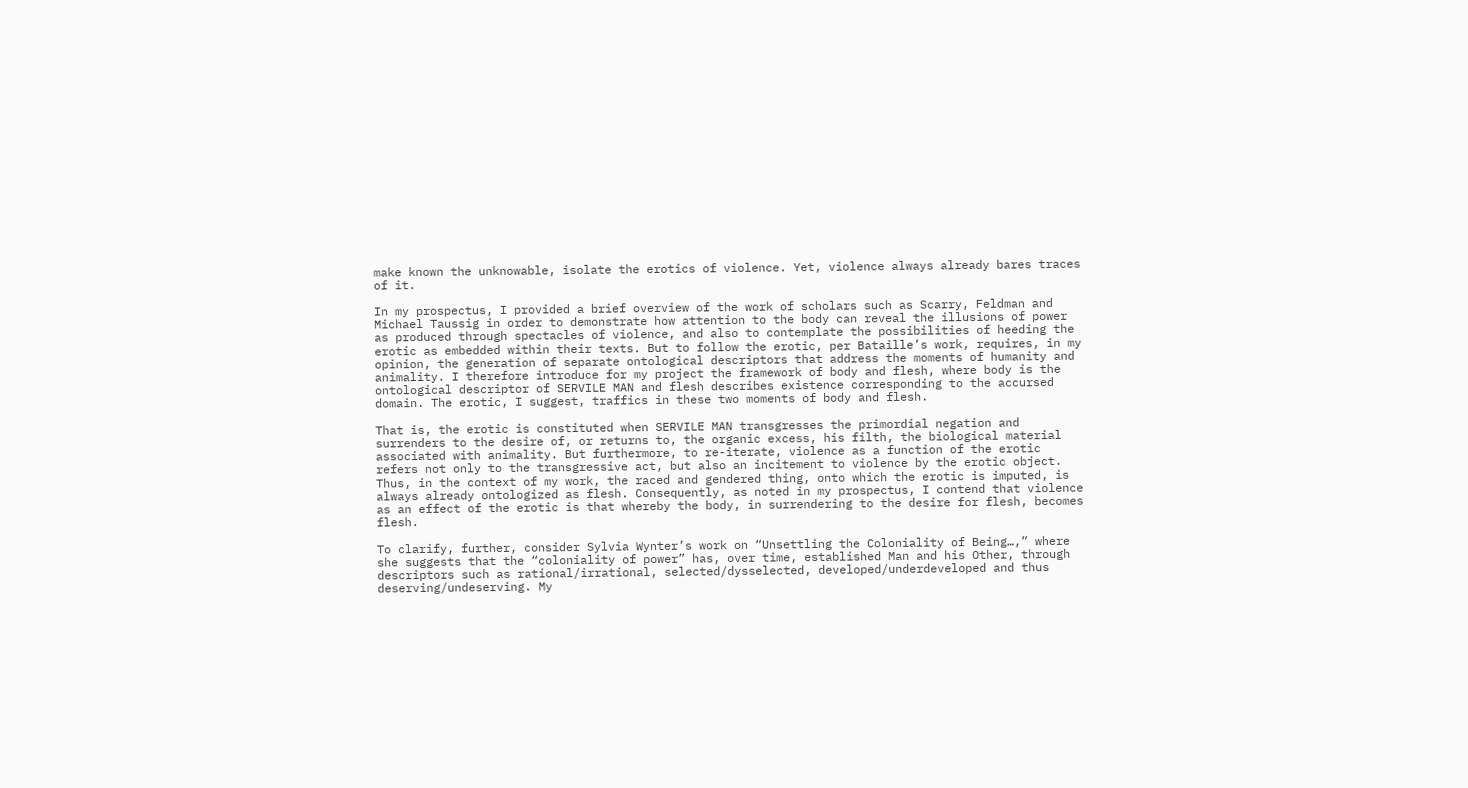make known the unknowable, isolate the erotics of violence. Yet, violence always already bares traces of it.

In my prospectus, I provided a brief overview of the work of scholars such as Scarry, Feldman and Michael Taussig in order to demonstrate how attention to the body can reveal the illusions of power as produced through spectacles of violence, and also to contemplate the possibilities of heeding the erotic as embedded within their texts. But to follow the erotic, per Bataille’s work, requires, in my opinion, the generation of separate ontological descriptors that address the moments of humanity and animality. I therefore introduce for my project the framework of body and flesh, where body is the ontological descriptor of SERVILE MAN and flesh describes existence corresponding to the accursed domain. The erotic, I suggest, traffics in these two moments of body and flesh.

That is, the erotic is constituted when SERVILE MAN transgresses the primordial negation and surrenders to the desire of, or returns to, the organic excess, his filth, the biological material associated with animality. But furthermore, to re-iterate, violence as a function of the erotic refers not only to the transgressive act, but also an incitement to violence by the erotic object. Thus, in the context of my work, the raced and gendered thing, onto which the erotic is imputed, is always already ontologized as flesh. Consequently, as noted in my prospectus, I contend that violence as an effect of the erotic is that whereby the body, in surrendering to the desire for flesh, becomes flesh.

To clarify, further, consider Sylvia Wynter’s work on “Unsettling the Coloniality of Being…,” where she suggests that the “coloniality of power” has, over time, established Man and his Other, through descriptors such as rational/irrational, selected/dysselected, developed/underdeveloped and thus deserving/undeserving. My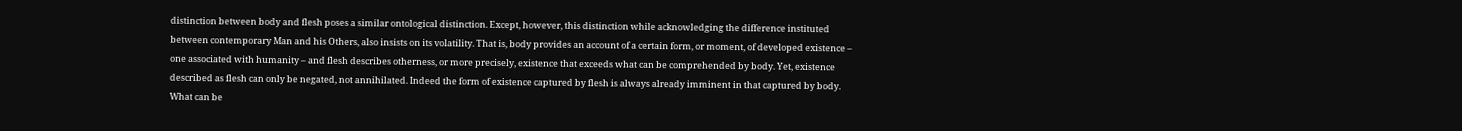distinction between body and flesh poses a similar ontological distinction. Except, however, this distinction while acknowledging the difference instituted between contemporary Man and his Others, also insists on its volatility. That is, body provides an account of a certain form, or moment, of developed existence – one associated with humanity – and flesh describes otherness, or more precisely, existence that exceeds what can be comprehended by body. Yet, existence described as flesh can only be negated, not annihilated. Indeed the form of existence captured by flesh is always already imminent in that captured by body. What can be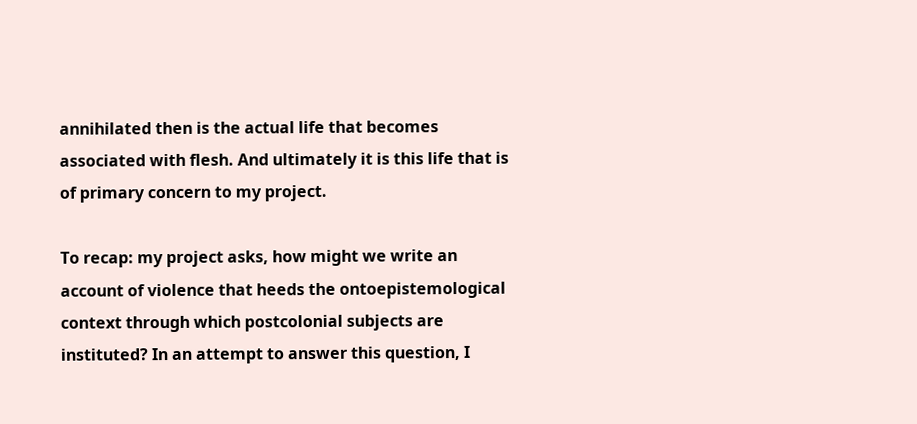annihilated then is the actual life that becomes associated with flesh. And ultimately it is this life that is of primary concern to my project.

To recap: my project asks, how might we write an account of violence that heeds the ontoepistemological context through which postcolonial subjects are instituted? In an attempt to answer this question, I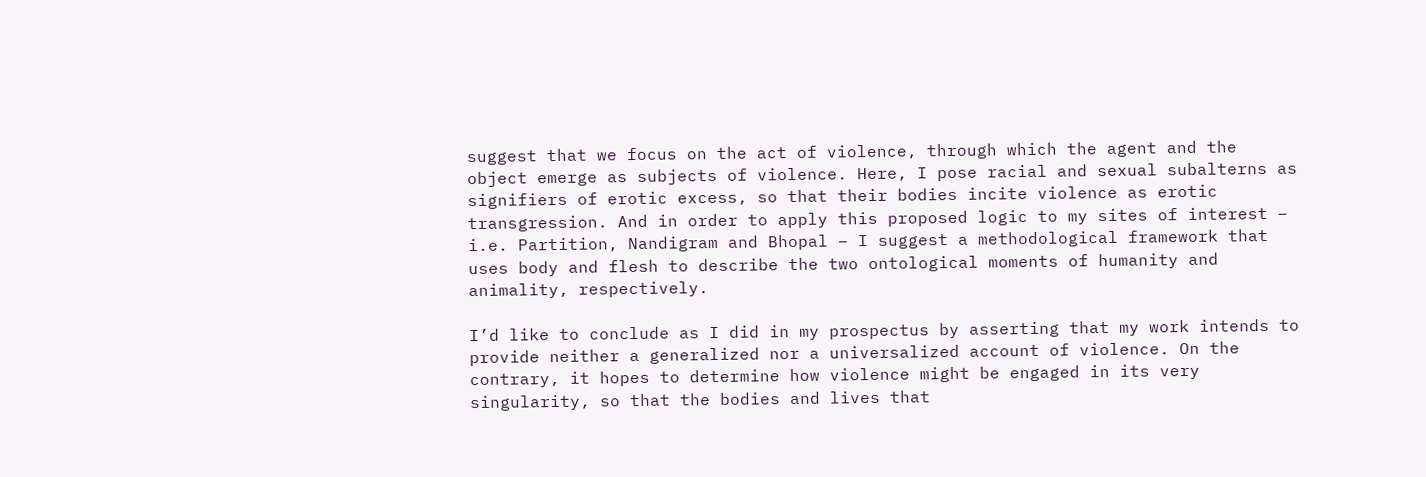suggest that we focus on the act of violence, through which the agent and the object emerge as subjects of violence. Here, I pose racial and sexual subalterns as signifiers of erotic excess, so that their bodies incite violence as erotic transgression. And in order to apply this proposed logic to my sites of interest – i.e. Partition, Nandigram and Bhopal – I suggest a methodological framework that uses body and flesh to describe the two ontological moments of humanity and animality, respectively.

I’d like to conclude as I did in my prospectus by asserting that my work intends to provide neither a generalized nor a universalized account of violence. On the contrary, it hopes to determine how violence might be engaged in its very singularity, so that the bodies and lives that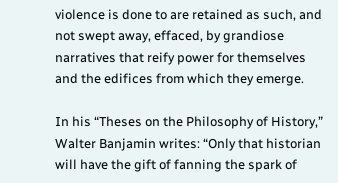violence is done to are retained as such, and not swept away, effaced, by grandiose narratives that reify power for themselves and the edifices from which they emerge.

In his “Theses on the Philosophy of History,” Walter Banjamin writes: “Only that historian will have the gift of fanning the spark of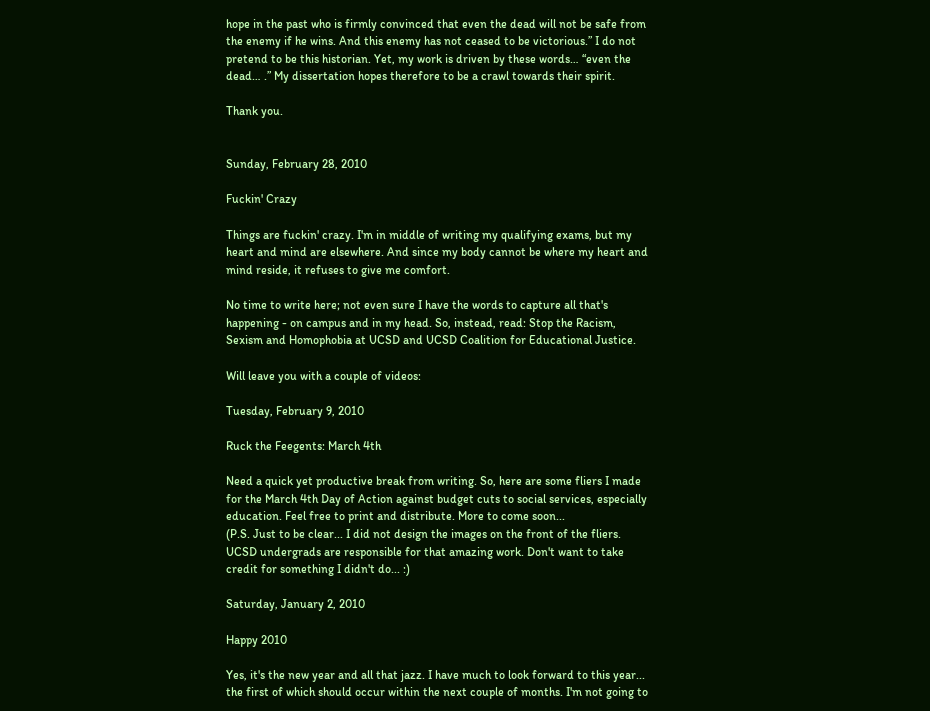hope in the past who is firmly convinced that even the dead will not be safe from the enemy if he wins. And this enemy has not ceased to be victorious.” I do not pretend to be this historian. Yet, my work is driven by these words… “even the dead… .” My dissertation hopes therefore to be a crawl towards their spirit.

Thank you.


Sunday, February 28, 2010

Fuckin' Crazy

Things are fuckin' crazy. I'm in middle of writing my qualifying exams, but my heart and mind are elsewhere. And since my body cannot be where my heart and mind reside, it refuses to give me comfort.

No time to write here; not even sure I have the words to capture all that's happening - on campus and in my head. So, instead, read: Stop the Racism, Sexism and Homophobia at UCSD and UCSD Coalition for Educational Justice.

Will leave you with a couple of videos:

Tuesday, February 9, 2010

Ruck the Feegents: March 4th

Need a quick yet productive break from writing. So, here are some fliers I made for the March 4th Day of Action against budget cuts to social services, especially education. Feel free to print and distribute. More to come soon...
(P.S. Just to be clear... I did not design the images on the front of the fliers. UCSD undergrads are responsible for that amazing work. Don't want to take credit for something I didn't do... :)

Saturday, January 2, 2010

Happy 2010

Yes, it's the new year and all that jazz. I have much to look forward to this year... the first of which should occur within the next couple of months. I'm not going to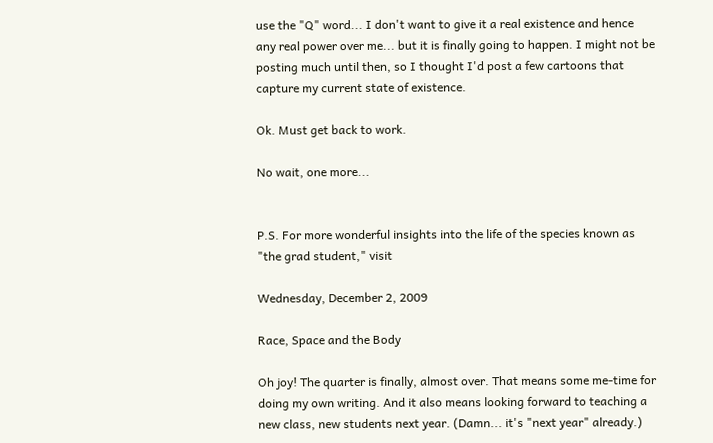use the "Q" word... I don't want to give it a real existence and hence any real power over me... but it is finally going to happen. I might not be posting much until then, so I thought I'd post a few cartoons that capture my current state of existence.

Ok. Must get back to work.

No wait, one more...


P.S. For more wonderful insights into the life of the species known as "the grad student," visit

Wednesday, December 2, 2009

Race, Space and the Body

Oh joy! The quarter is finally, almost over. That means some me-time for doing my own writing. And it also means looking forward to teaching a new class, new students next year. (Damn... it's "next year" already.)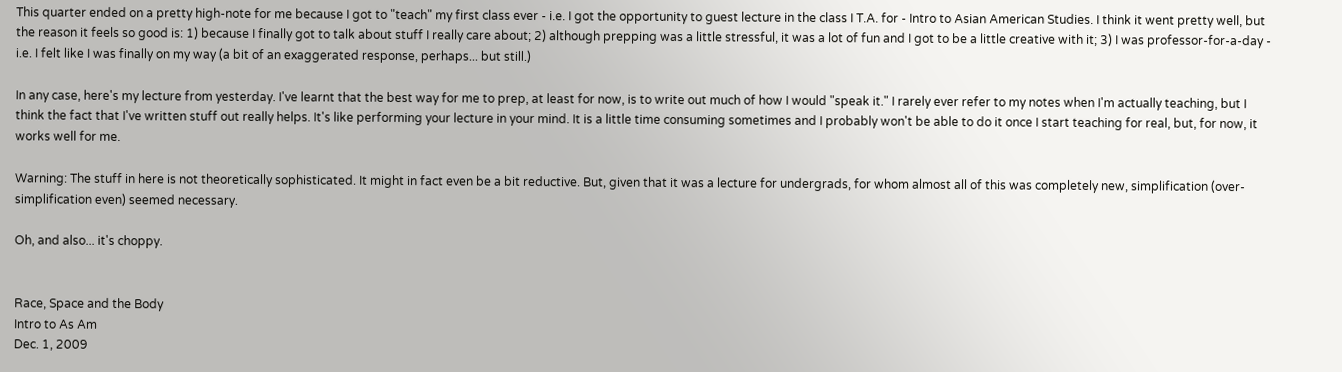This quarter ended on a pretty high-note for me because I got to "teach" my first class ever - i.e. I got the opportunity to guest lecture in the class I T.A. for - Intro to Asian American Studies. I think it went pretty well, but the reason it feels so good is: 1) because I finally got to talk about stuff I really care about; 2) although prepping was a little stressful, it was a lot of fun and I got to be a little creative with it; 3) I was professor-for-a-day - i.e. I felt like I was finally on my way (a bit of an exaggerated response, perhaps... but still.)

In any case, here's my lecture from yesterday. I've learnt that the best way for me to prep, at least for now, is to write out much of how I would "speak it." I rarely ever refer to my notes when I'm actually teaching, but I think the fact that I've written stuff out really helps. It's like performing your lecture in your mind. It is a little time consuming sometimes and I probably won't be able to do it once I start teaching for real, but, for now, it works well for me.

Warning: The stuff in here is not theoretically sophisticated. It might in fact even be a bit reductive. But, given that it was a lecture for undergrads, for whom almost all of this was completely new, simplification (over-simplification even) seemed necessary.

Oh, and also... it's choppy.


Race, Space and the Body
Intro to As Am
Dec. 1, 2009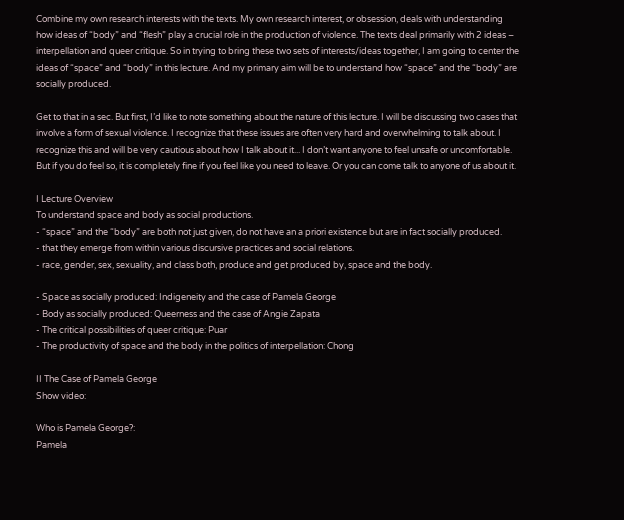Combine my own research interests with the texts. My own research interest, or obsession, deals with understanding how ideas of “body” and “flesh” play a crucial role in the production of violence. The texts deal primarily with 2 ideas – interpellation and queer critique. So in trying to bring these two sets of interests/ideas together, I am going to center the ideas of “space” and “body” in this lecture. And my primary aim will be to understand how “space” and the “body” are socially produced.

Get to that in a sec. But first, I’d like to note something about the nature of this lecture. I will be discussing two cases that involve a form of sexual violence. I recognize that these issues are often very hard and overwhelming to talk about. I recognize this and will be very cautious about how I talk about it... I don’t want anyone to feel unsafe or uncomfortable. But if you do feel so, it is completely fine if you feel like you need to leave. Or you can come talk to anyone of us about it.

I Lecture Overview
To understand space and body as social productions.
- “space” and the “body” are both not just given, do not have an a priori existence but are in fact socially produced.
- that they emerge from within various discursive practices and social relations.
- race, gender, sex, sexuality, and class both, produce and get produced by, space and the body.

- Space as socially produced: Indigeneity and the case of Pamela George
- Body as socially produced: Queerness and the case of Angie Zapata
- The critical possibilities of queer critique: Puar
- The productivity of space and the body in the politics of interpellation: Chong

II The Case of Pamela George
Show video:

Who is Pamela George?:
Pamela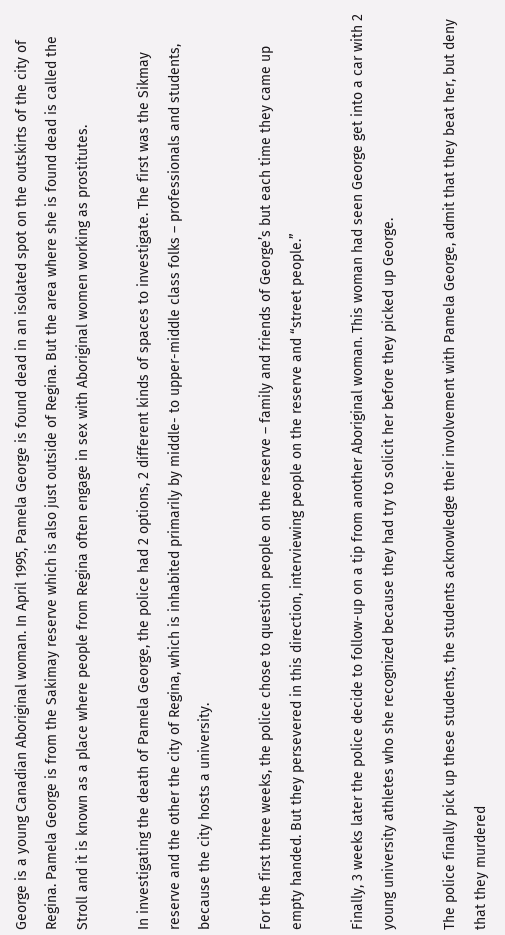George is a young Canadian Aboriginal woman. In April 1995, Pamela George is found dead in an isolated spot on the outskirts of the city of Regina. Pamela George is from the Sakimay reserve which is also just outside of Regina. But the area where she is found dead is called the Stroll and it is known as a place where people from Regina often engage in sex with Aboriginal women working as prostitutes.

In investigating the death of Pamela George, the police had 2 options, 2 different kinds of spaces to investigate. The first was the Sikmay reserve and the other the city of Regina, which is inhabited primarily by middle- to upper-middle class folks – professionals and students, because the city hosts a university.

For the first three weeks, the police chose to question people on the reserve – family and friends of George’s but each time they came up empty handed. But they persevered in this direction, interviewing people on the reserve and “street people.”

Finally, 3 weeks later the police decide to follow-up on a tip from another Aboriginal woman. This woman had seen George get into a car with 2 young university athletes who she recognized because they had try to solicit her before they picked up George.

The police finally pick up these students, the students acknowledge their involvement with Pamela George, admit that they beat her, but deny that they murdered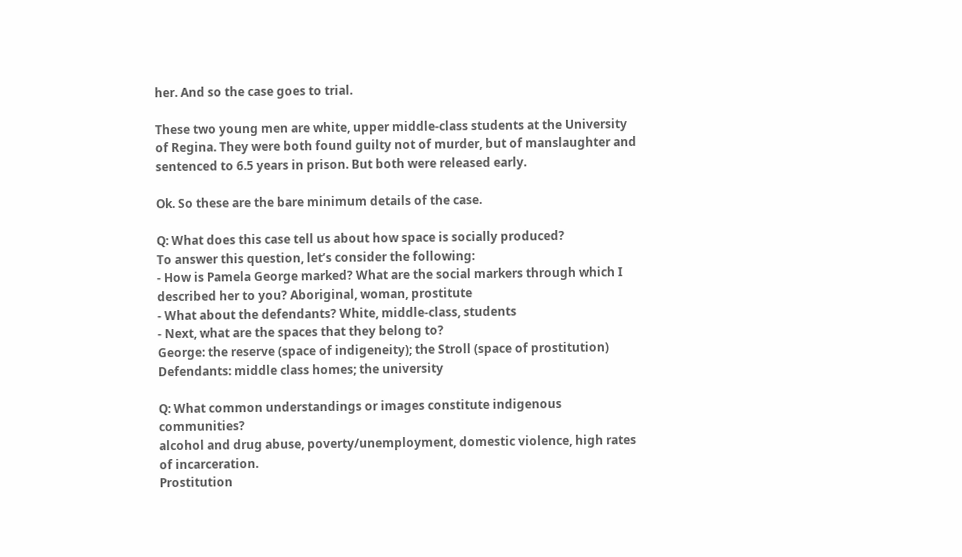her. And so the case goes to trial.

These two young men are white, upper middle-class students at the University of Regina. They were both found guilty not of murder, but of manslaughter and sentenced to 6.5 years in prison. But both were released early.

Ok. So these are the bare minimum details of the case.

Q: What does this case tell us about how space is socially produced?
To answer this question, let’s consider the following:
- How is Pamela George marked? What are the social markers through which I described her to you? Aboriginal, woman, prostitute
- What about the defendants? White, middle-class, students
- Next, what are the spaces that they belong to?
George: the reserve (space of indigeneity); the Stroll (space of prostitution)
Defendants: middle class homes; the university

Q: What common understandings or images constitute indigenous communities?
alcohol and drug abuse, poverty/unemployment, domestic violence, high rates of incarceration.
Prostitution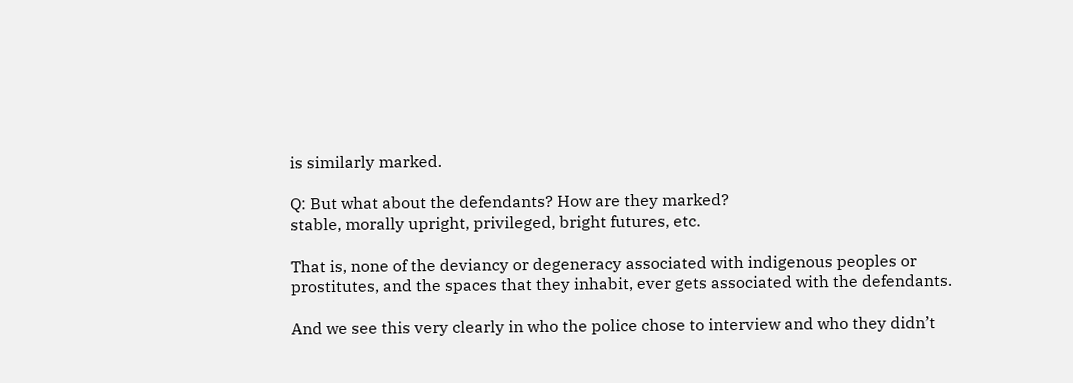is similarly marked.

Q: But what about the defendants? How are they marked?
stable, morally upright, privileged, bright futures, etc.

That is, none of the deviancy or degeneracy associated with indigenous peoples or prostitutes, and the spaces that they inhabit, ever gets associated with the defendants.

And we see this very clearly in who the police chose to interview and who they didn’t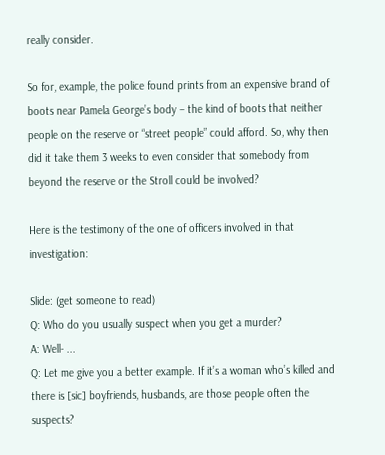really consider.

So for, example, the police found prints from an expensive brand of boots near Pamela George’s body – the kind of boots that neither people on the reserve or “street people” could afford. So, why then did it take them 3 weeks to even consider that somebody from beyond the reserve or the Stroll could be involved?

Here is the testimony of the one of officers involved in that investigation:

Slide: (get someone to read)
Q: Who do you usually suspect when you get a murder?
A: Well- ...
Q: Let me give you a better example. If it’s a woman who’s killed and there is [sic] boyfriends, husbands, are those people often the suspects?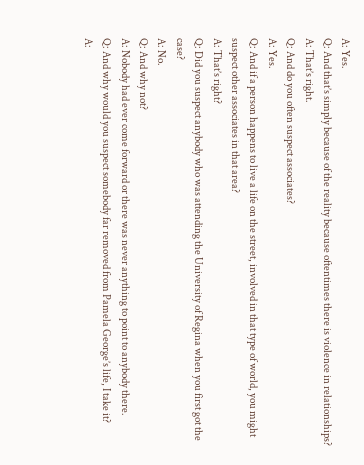A: Yes.
Q: And that’s simply because of the reality because oftentimes there is violence in relationships?
A: That’s right.
Q: And do you often suspect associates?
A: Yes.
Q: And if a person happens to live a life on the street, involved in that type of world, you might suspect other associates in that area?
A: That’s right?
Q: Did you suspect anybody who was attending the University of Regina when you first got the case?
A: No.
Q: And why not?
A: Nobody had ever come forward or there was never anything to point to anybody there.
Q: And why would you suspect somebody far removed from Pamela George’s life, I take it?
A: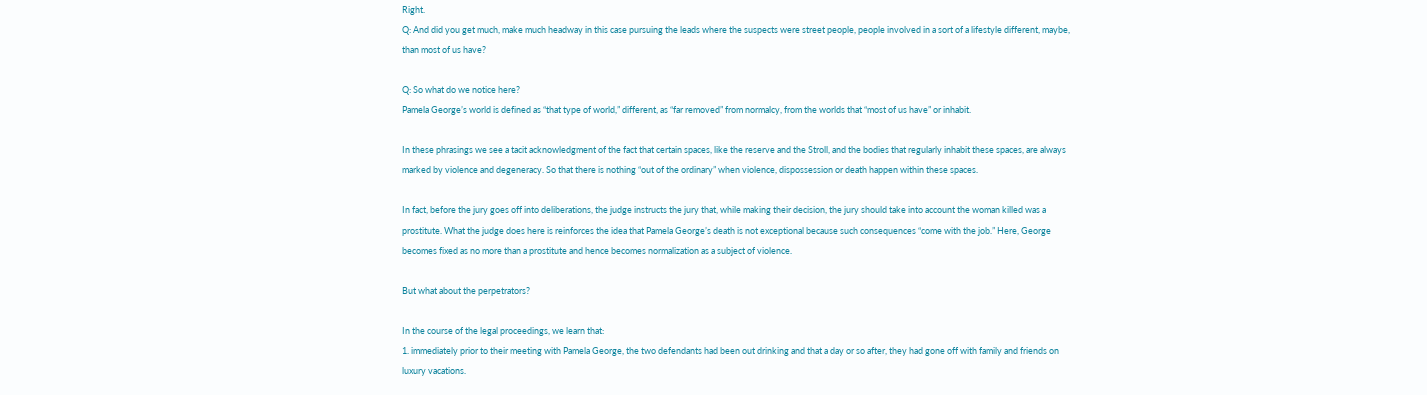Right.
Q: And did you get much, make much headway in this case pursuing the leads where the suspects were street people, people involved in a sort of a lifestyle different, maybe,
than most of us have?

Q: So what do we notice here?
Pamela George’s world is defined as “that type of world,” different, as “far removed” from normalcy, from the worlds that “most of us have” or inhabit.

In these phrasings we see a tacit acknowledgment of the fact that certain spaces, like the reserve and the Stroll, and the bodies that regularly inhabit these spaces, are always marked by violence and degeneracy. So that there is nothing “out of the ordinary” when violence, dispossession or death happen within these spaces.

In fact, before the jury goes off into deliberations, the judge instructs the jury that, while making their decision, the jury should take into account the woman killed was a prostitute. What the judge does here is reinforces the idea that Pamela George’s death is not exceptional because such consequences “come with the job.” Here, George becomes fixed as no more than a prostitute and hence becomes normalization as a subject of violence.

But what about the perpetrators?

In the course of the legal proceedings, we learn that:
1. immediately prior to their meeting with Pamela George, the two defendants had been out drinking and that a day or so after, they had gone off with family and friends on luxury vacations.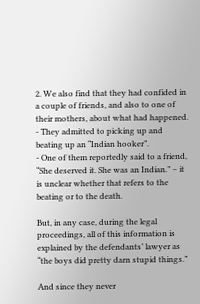2. We also find that they had confided in a couple of friends, and also to one of their mothers, about what had happened.
- They admitted to picking up and beating up an “Indian hooker”.
- One of them reportedly said to a friend, “She deserved it. She was an Indian.” – it is unclear whether that refers to the beating or to the death.

But, in any case, during the legal proceedings, all of this information is explained by the defendants’ lawyer as “the boys did pretty darn stupid things.”

And since they never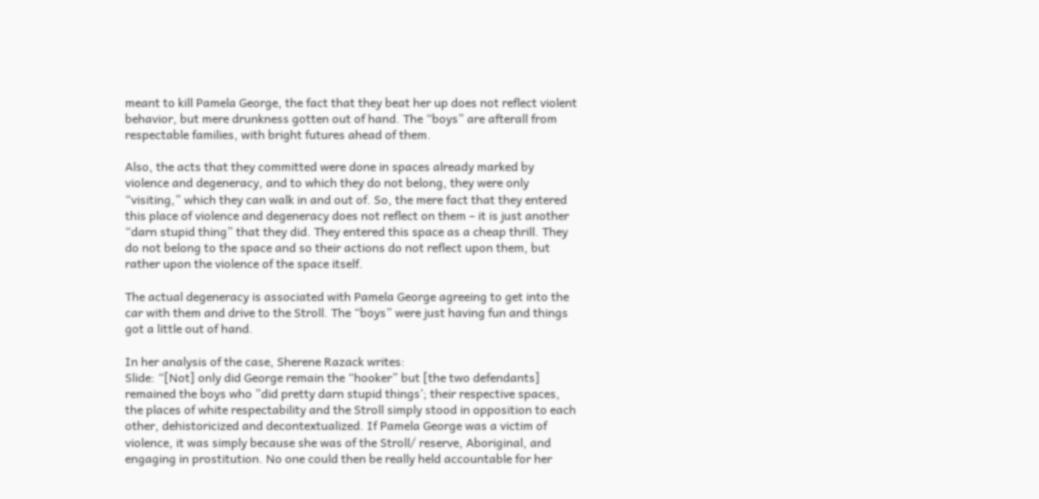meant to kill Pamela George, the fact that they beat her up does not reflect violent behavior, but mere drunkness gotten out of hand. The “boys” are afterall from respectable families, with bright futures ahead of them.

Also, the acts that they committed were done in spaces already marked by violence and degeneracy, and to which they do not belong, they were only “visiting,” which they can walk in and out of. So, the mere fact that they entered this place of violence and degeneracy does not reflect on them – it is just another “darn stupid thing” that they did. They entered this space as a cheap thrill. They do not belong to the space and so their actions do not reflect upon them, but rather upon the violence of the space itself.

The actual degeneracy is associated with Pamela George agreeing to get into the car with them and drive to the Stroll. The “boys” were just having fun and things got a little out of hand.

In her analysis of the case, Sherene Razack writes:
Slide: “[Not] only did George remain the “hooker” but [the two defendants] remained the boys who ”did pretty darn stupid things’; their respective spaces, the places of white respectability and the Stroll simply stood in opposition to each other, dehistoricized and decontextualized. If Pamela George was a victim of violence, it was simply because she was of the Stroll/ reserve, Aboriginal, and engaging in prostitution. No one could then be really held accountable for her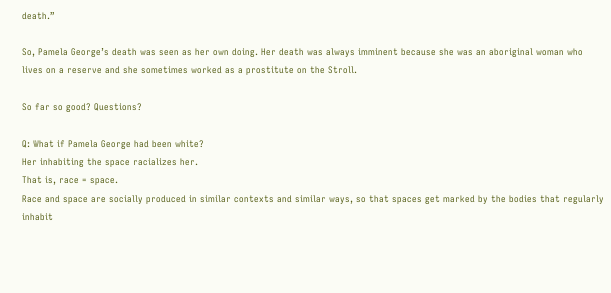death.”

So, Pamela George’s death was seen as her own doing. Her death was always imminent because she was an aboriginal woman who lives on a reserve and she sometimes worked as a prostitute on the Stroll.

So far so good? Questions?

Q: What if Pamela George had been white?
Her inhabiting the space racializes her.
That is, race = space.
Race and space are socially produced in similar contexts and similar ways, so that spaces get marked by the bodies that regularly inhabit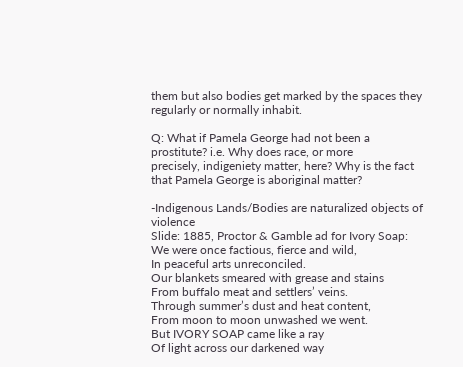them but also bodies get marked by the spaces they regularly or normally inhabit.

Q: What if Pamela George had not been a prostitute? i.e. Why does race, or more
precisely, indigeniety matter, here? Why is the fact that Pamela George is aboriginal matter?

-Indigenous Lands/Bodies are naturalized objects of violence
Slide: 1885, Proctor & Gamble ad for Ivory Soap:
We were once factious, fierce and wild,
In peaceful arts unreconciled.
Our blankets smeared with grease and stains
From buffalo meat and settlers’ veins.
Through summer’s dust and heat content,
From moon to moon unwashed we went.
But IVORY SOAP came like a ray
Of light across our darkened way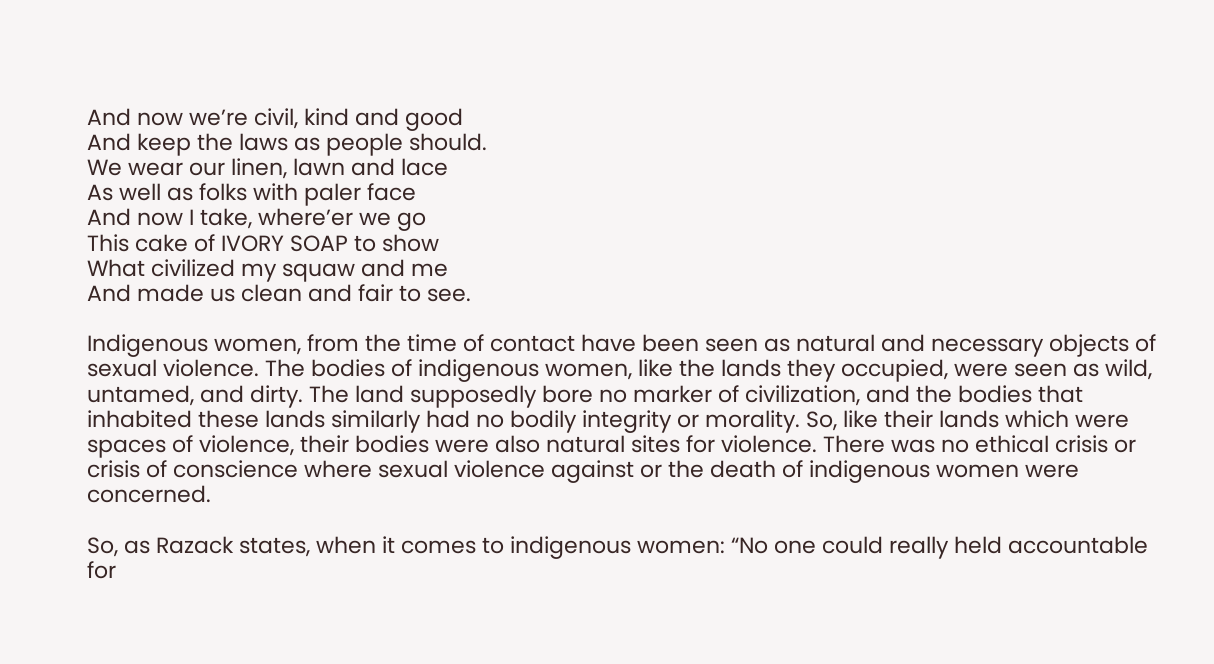And now we’re civil, kind and good
And keep the laws as people should.
We wear our linen, lawn and lace
As well as folks with paler face
And now I take, where’er we go
This cake of IVORY SOAP to show
What civilized my squaw and me
And made us clean and fair to see.

Indigenous women, from the time of contact have been seen as natural and necessary objects of sexual violence. The bodies of indigenous women, like the lands they occupied, were seen as wild, untamed, and dirty. The land supposedly bore no marker of civilization, and the bodies that inhabited these lands similarly had no bodily integrity or morality. So, like their lands which were spaces of violence, their bodies were also natural sites for violence. There was no ethical crisis or crisis of conscience where sexual violence against or the death of indigenous women were concerned.

So, as Razack states, when it comes to indigenous women: “No one could really held accountable for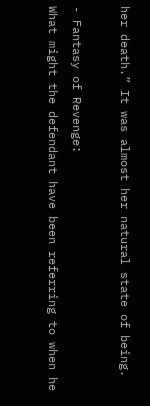her death.” It was almost her natural state of being.

- Fantasy of Revenge:
What might the defendant have been referring to when he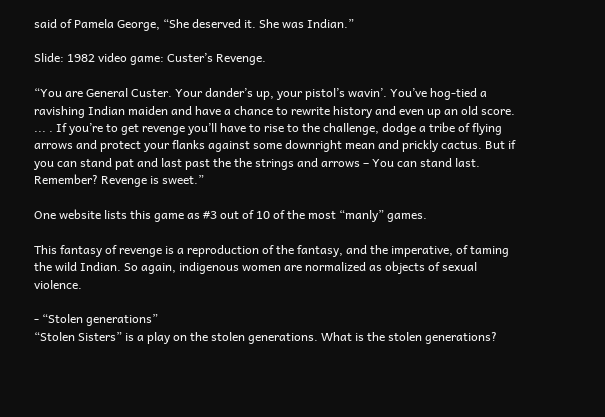said of Pamela George, “She deserved it. She was Indian.”

Slide: 1982 video game: Custer’s Revenge.

“You are General Custer. Your dander’s up, your pistol’s wavin’. You’ve hog-tied a ravishing Indian maiden and have a chance to rewrite history and even up an old score. ... . If you’re to get revenge you’ll have to rise to the challenge, dodge a tribe of flying arrows and protect your flanks against some downright mean and prickly cactus. But if you can stand pat and last past the the strings and arrows – You can stand last. Remember? Revenge is sweet.”

One website lists this game as #3 out of 10 of the most “manly” games.

This fantasy of revenge is a reproduction of the fantasy, and the imperative, of taming the wild Indian. So again, indigenous women are normalized as objects of sexual violence.

- “Stolen generations”
“Stolen Sisters” is a play on the stolen generations. What is the stolen generations?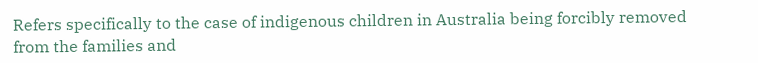Refers specifically to the case of indigenous children in Australia being forcibly removed from the families and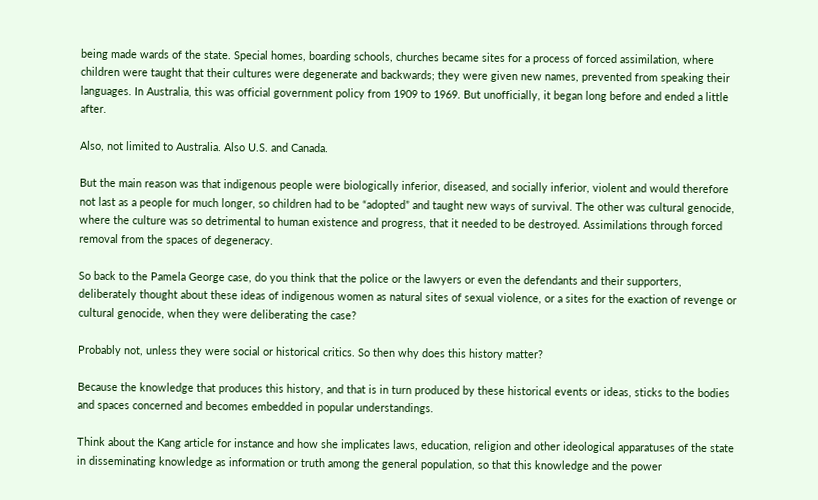being made wards of the state. Special homes, boarding schools, churches became sites for a process of forced assimilation, where children were taught that their cultures were degenerate and backwards; they were given new names, prevented from speaking their languages. In Australia, this was official government policy from 1909 to 1969. But unofficially, it began long before and ended a little after.

Also, not limited to Australia. Also U.S. and Canada.

But the main reason was that indigenous people were biologically inferior, diseased, and socially inferior, violent and would therefore not last as a people for much longer, so children had to be “adopted” and taught new ways of survival. The other was cultural genocide, where the culture was so detrimental to human existence and progress, that it needed to be destroyed. Assimilations through forced removal from the spaces of degeneracy.

So back to the Pamela George case, do you think that the police or the lawyers or even the defendants and their supporters, deliberately thought about these ideas of indigenous women as natural sites of sexual violence, or a sites for the exaction of revenge or cultural genocide, when they were deliberating the case?

Probably not, unless they were social or historical critics. So then why does this history matter?

Because the knowledge that produces this history, and that is in turn produced by these historical events or ideas, sticks to the bodies and spaces concerned and becomes embedded in popular understandings.

Think about the Kang article for instance and how she implicates laws, education, religion and other ideological apparatuses of the state in disseminating knowledge as information or truth among the general population, so that this knowledge and the power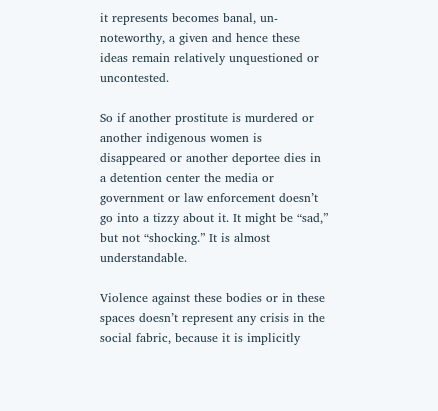it represents becomes banal, un-noteworthy, a given and hence these ideas remain relatively unquestioned or uncontested.

So if another prostitute is murdered or another indigenous women is disappeared or another deportee dies in a detention center the media or government or law enforcement doesn’t go into a tizzy about it. It might be “sad,” but not “shocking.” It is almost understandable.

Violence against these bodies or in these spaces doesn’t represent any crisis in the social fabric, because it is implicitly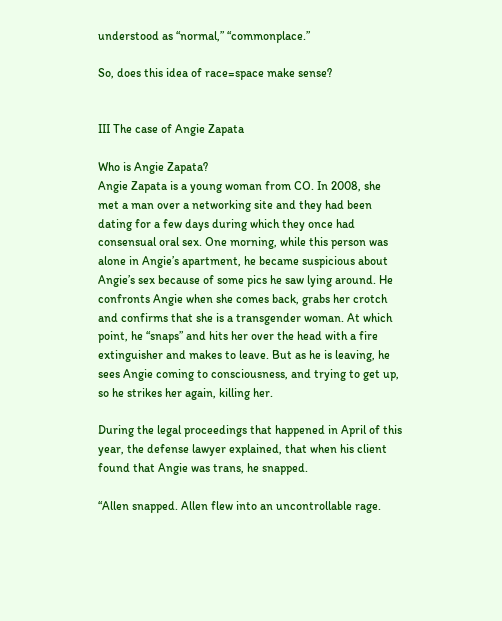understood as “normal,” “commonplace.”

So, does this idea of race=space make sense?


III The case of Angie Zapata

Who is Angie Zapata?
Angie Zapata is a young woman from CO. In 2008, she met a man over a networking site and they had been dating for a few days during which they once had consensual oral sex. One morning, while this person was alone in Angie’s apartment, he became suspicious about Angie’s sex because of some pics he saw lying around. He confronts Angie when she comes back, grabs her crotch and confirms that she is a transgender woman. At which point, he “snaps” and hits her over the head with a fire extinguisher and makes to leave. But as he is leaving, he sees Angie coming to consciousness, and trying to get up, so he strikes her again, killing her.

During the legal proceedings that happened in April of this year, the defense lawyer explained, that when his client found that Angie was trans, he snapped.

“Allen snapped. Allen flew into an uncontrollable rage.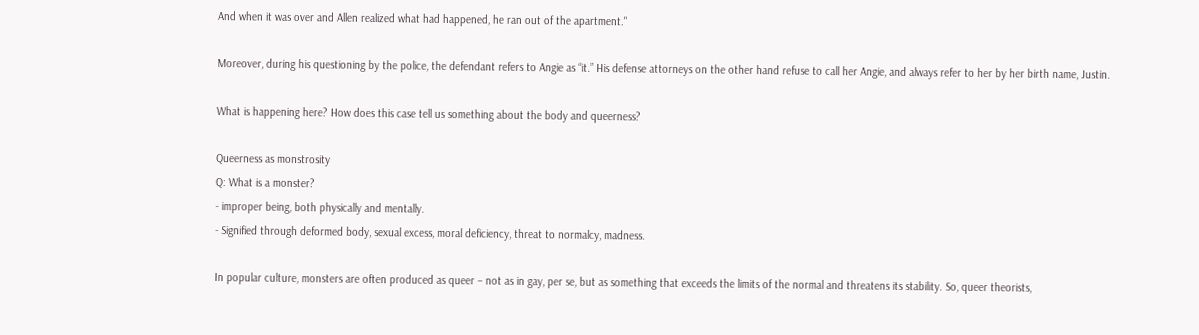And when it was over and Allen realized what had happened, he ran out of the apartment."

Moreover, during his questioning by the police, the defendant refers to Angie as “it.” His defense attorneys on the other hand refuse to call her Angie, and always refer to her by her birth name, Justin.

What is happening here? How does this case tell us something about the body and queerness?

Queerness as monstrosity
Q: What is a monster?
- improper being, both physically and mentally.
- Signified through deformed body, sexual excess, moral deficiency, threat to normalcy, madness.

In popular culture, monsters are often produced as queer – not as in gay, per se, but as something that exceeds the limits of the normal and threatens its stability. So, queer theorists,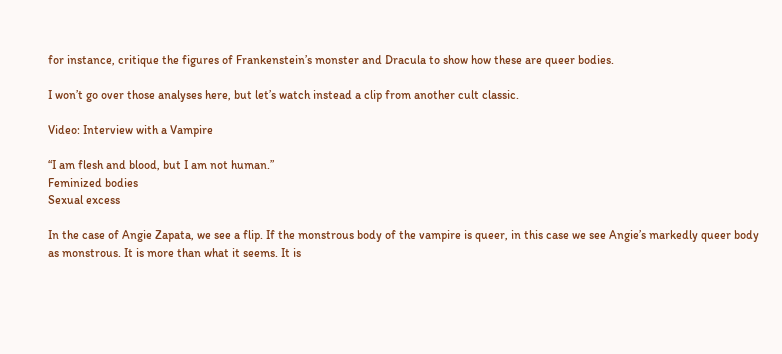for instance, critique the figures of Frankenstein’s monster and Dracula to show how these are queer bodies.

I won’t go over those analyses here, but let’s watch instead a clip from another cult classic.

Video: Interview with a Vampire

“I am flesh and blood, but I am not human.”
Feminized bodies
Sexual excess

In the case of Angie Zapata, we see a flip. If the monstrous body of the vampire is queer, in this case we see Angie’s markedly queer body as monstrous. It is more than what it seems. It is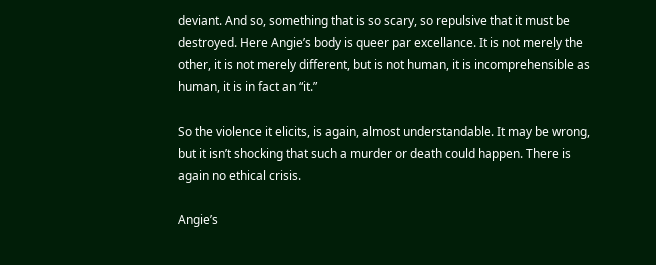deviant. And so, something that is so scary, so repulsive that it must be destroyed. Here Angie’s body is queer par excellance. It is not merely the other, it is not merely different, but is not human, it is incomprehensible as human, it is in fact an “it.”

So the violence it elicits, is again, almost understandable. It may be wrong, but it isn’t shocking that such a murder or death could happen. There is again no ethical crisis.

Angie’s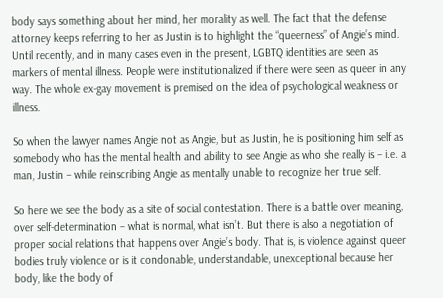body says something about her mind, her morality as well. The fact that the defense attorney keeps referring to her as Justin is to highlight the “queerness” of Angie’s mind. Until recently, and in many cases even in the present, LGBTQ identities are seen as markers of mental illness. People were institutionalized if there were seen as queer in any way. The whole ex-gay movement is premised on the idea of psychological weakness or illness.

So when the lawyer names Angie not as Angie, but as Justin, he is positioning him self as somebody who has the mental health and ability to see Angie as who she really is – i.e. a man, Justin – while reinscribing Angie as mentally unable to recognize her true self.

So here we see the body as a site of social contestation. There is a battle over meaning, over self-determination – what is normal, what isn’t. But there is also a negotiation of proper social relations that happens over Angie’s body. That is, is violence against queer bodies truly violence or is it condonable, understandable, unexceptional because her body, like the body of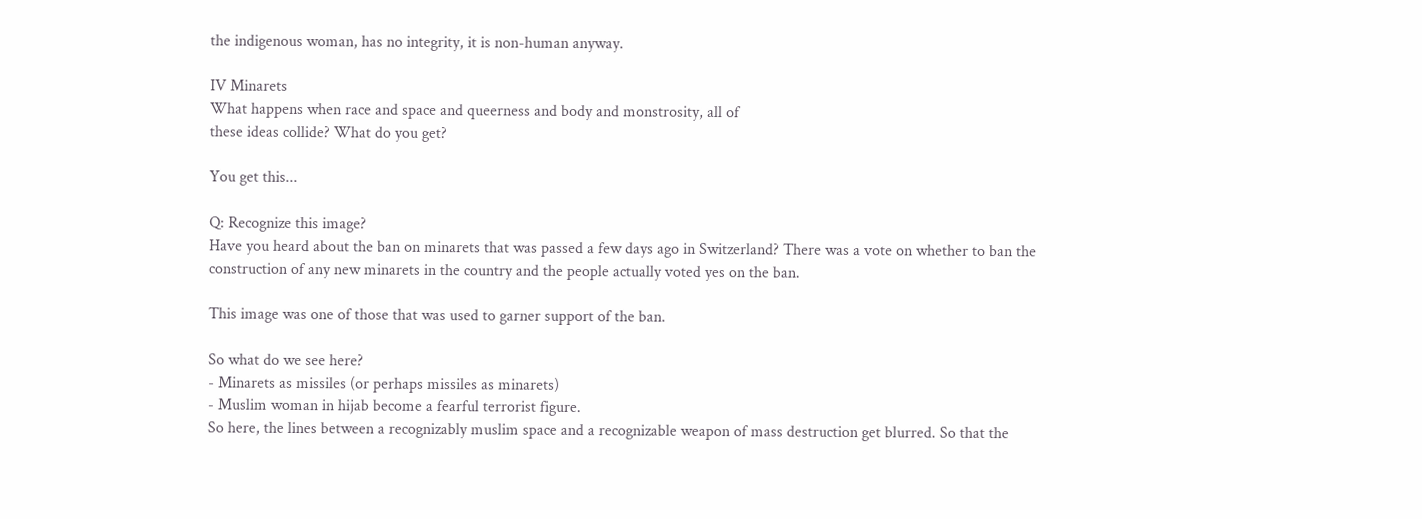the indigenous woman, has no integrity, it is non-human anyway.

IV Minarets
What happens when race and space and queerness and body and monstrosity, all of
these ideas collide? What do you get?

You get this...

Q: Recognize this image?
Have you heard about the ban on minarets that was passed a few days ago in Switzerland? There was a vote on whether to ban the construction of any new minarets in the country and the people actually voted yes on the ban.

This image was one of those that was used to garner support of the ban.

So what do we see here?
- Minarets as missiles (or perhaps missiles as minarets)
- Muslim woman in hijab become a fearful terrorist figure.
So here, the lines between a recognizably muslim space and a recognizable weapon of mass destruction get blurred. So that the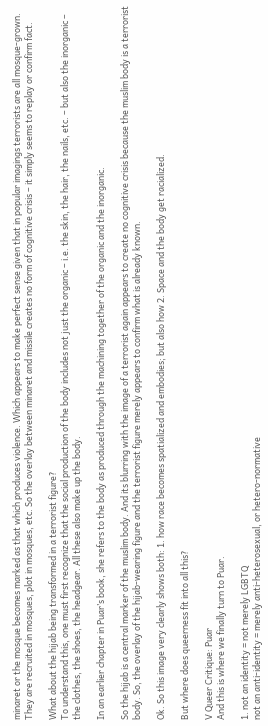minaret or the mosque becomes marked as that which produces violence. Which appears to make perfect sense given that in popular imagings terrorists are all mosque-grown. They are recruited in mosques, plot in mosques, etc. So the overlay between minaret and missile creates no form of cognitive crisis – it simply seems to replay or confirm fact.

What about the hijab being transformed in a terrorist figure?
To understand this, one must first recognize that the social production of the body includes not just the organic – i.e. the skin, the hair, the nails, etc. – but also the inorganic – the clothes, the shoes, the headgear. All these also make up the body.

In an earlier chapter in Puar’s book, she refers to the body as produced through the machining together of the organic and the inorganic.

So the hijab is a central marker of the muslim body. And its blurring with the image of a terrorist again appears to create no cognitive crisis because the muslim body is a terrorist body. So, the overlay of the hijab-wearing figure and the terrorist figure merely appears to confirm what is already known.

Ok. So this image very clearly shows both: 1. how race becomes spatialized and embodies; but also how 2. Space and the body get racialized.

But where does queerness fit into all this?

V Queer Critique: Puar
And this is where we finally turn to Puar.

1. not an identity = not merely LGBTQ
not an anti-identity = merely anti-heterosexual, or hetero-normative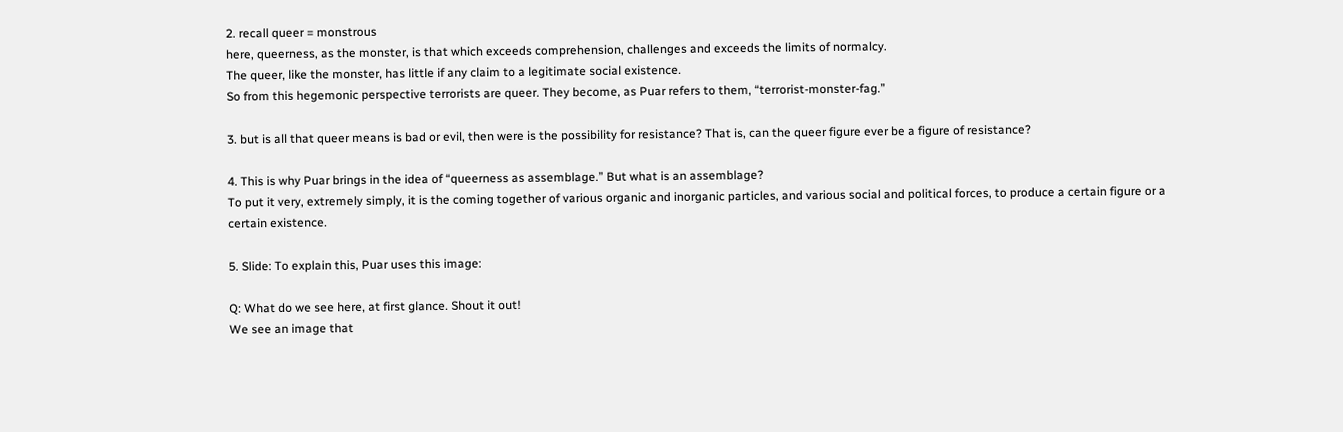2. recall queer = monstrous
here, queerness, as the monster, is that which exceeds comprehension, challenges and exceeds the limits of normalcy.
The queer, like the monster, has little if any claim to a legitimate social existence.
So from this hegemonic perspective terrorists are queer. They become, as Puar refers to them, “terrorist-monster-fag.”

3. but is all that queer means is bad or evil, then were is the possibility for resistance? That is, can the queer figure ever be a figure of resistance?

4. This is why Puar brings in the idea of “queerness as assemblage.” But what is an assemblage?
To put it very, extremely simply, it is the coming together of various organic and inorganic particles, and various social and political forces, to produce a certain figure or a certain existence.

5. Slide: To explain this, Puar uses this image:

Q: What do we see here, at first glance. Shout it out!
We see an image that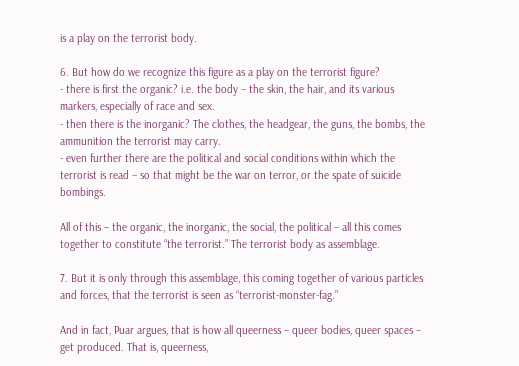is a play on the terrorist body.

6. But how do we recognize this figure as a play on the terrorist figure?
- there is first the organic? i.e. the body – the skin, the hair, and its various markers, especially of race and sex.
- then there is the inorganic? The clothes, the headgear, the guns, the bombs, the ammunition the terrorist may carry.
- even further there are the political and social conditions within which the terrorist is read – so that might be the war on terror, or the spate of suicide bombings.

All of this – the organic, the inorganic, the social, the political – all this comes together to constitute “the terrorist.” The terrorist body as assemblage.

7. But it is only through this assemblage, this coming together of various particles and forces, that the terrorist is seen as “terrorist-monster-fag.”

And in fact, Puar argues, that is how all queerness – queer bodies, queer spaces – get produced. That is, queerness,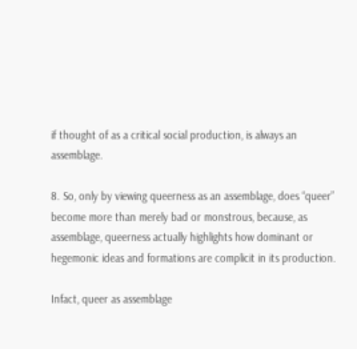if thought of as a critical social production, is always an assemblage.

8. So, only by viewing queerness as an assemblage, does “queer” become more than merely bad or monstrous, because, as assemblage, queerness actually highlights how dominant or hegemonic ideas and formations are complicit in its production.

Infact, queer as assemblage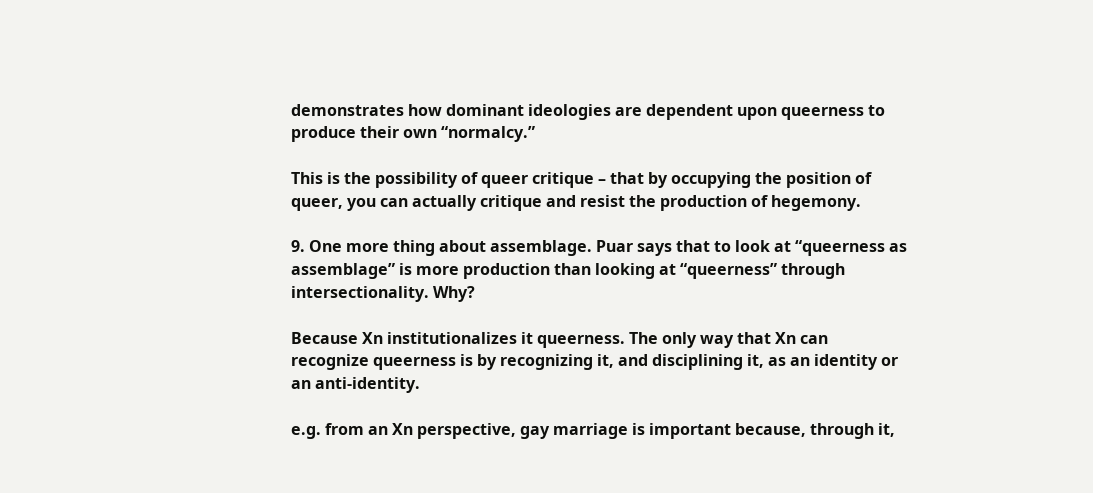demonstrates how dominant ideologies are dependent upon queerness to produce their own “normalcy.”

This is the possibility of queer critique – that by occupying the position of queer, you can actually critique and resist the production of hegemony.

9. One more thing about assemblage. Puar says that to look at “queerness as assemblage” is more production than looking at “queerness” through intersectionality. Why?

Because Xn institutionalizes it queerness. The only way that Xn can recognize queerness is by recognizing it, and disciplining it, as an identity or an anti-identity.

e.g. from an Xn perspective, gay marriage is important because, through it,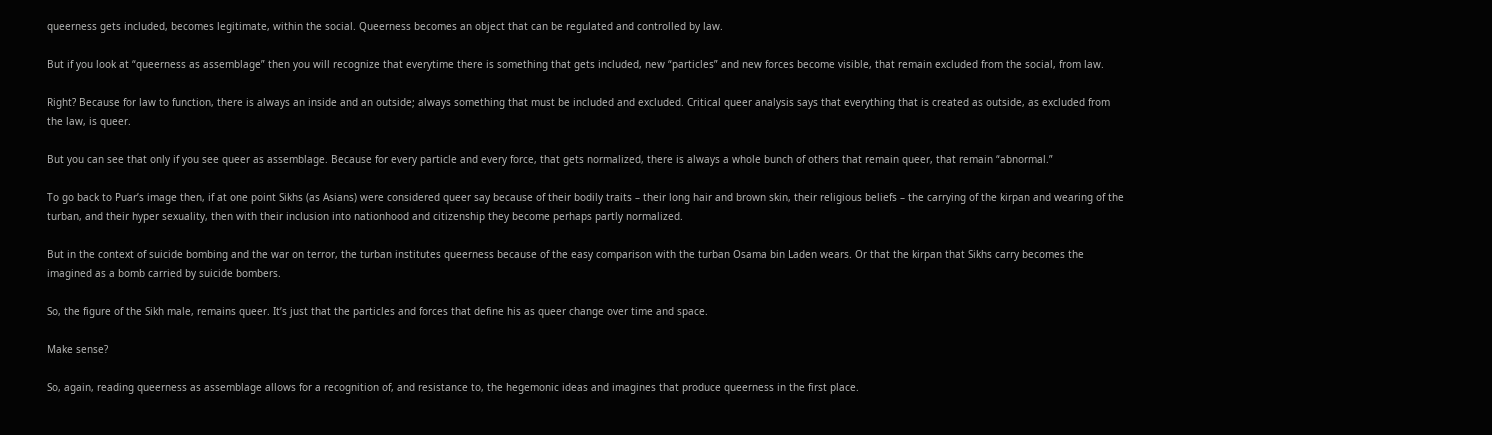queerness gets included, becomes legitimate, within the social. Queerness becomes an object that can be regulated and controlled by law.

But if you look at “queerness as assemblage” then you will recognize that everytime there is something that gets included, new “particles” and new forces become visible, that remain excluded from the social, from law.

Right? Because for law to function, there is always an inside and an outside; always something that must be included and excluded. Critical queer analysis says that everything that is created as outside, as excluded from the law, is queer.

But you can see that only if you see queer as assemblage. Because for every particle and every force, that gets normalized, there is always a whole bunch of others that remain queer, that remain “abnormal.”

To go back to Puar’s image then, if at one point Sikhs (as Asians) were considered queer say because of their bodily traits – their long hair and brown skin, their religious beliefs – the carrying of the kirpan and wearing of the turban, and their hyper sexuality, then with their inclusion into nationhood and citizenship they become perhaps partly normalized.

But in the context of suicide bombing and the war on terror, the turban institutes queerness because of the easy comparison with the turban Osama bin Laden wears. Or that the kirpan that Sikhs carry becomes the imagined as a bomb carried by suicide bombers.

So, the figure of the Sikh male, remains queer. It’s just that the particles and forces that define his as queer change over time and space.

Make sense?

So, again, reading queerness as assemblage allows for a recognition of, and resistance to, the hegemonic ideas and imagines that produce queerness in the first place.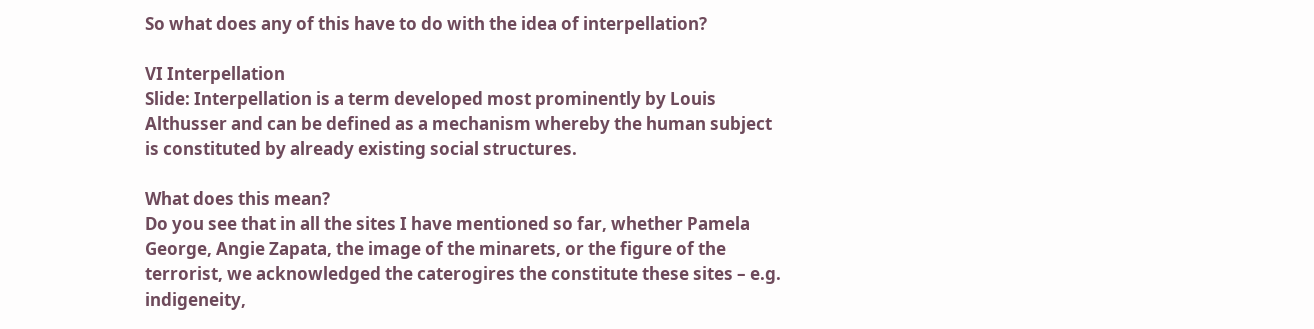So what does any of this have to do with the idea of interpellation?

VI Interpellation
Slide: Interpellation is a term developed most prominently by Louis Althusser and can be defined as a mechanism whereby the human subject is constituted by already existing social structures.

What does this mean?
Do you see that in all the sites I have mentioned so far, whether Pamela George, Angie Zapata, the image of the minarets, or the figure of the terrorist, we acknowledged the caterogires the constitute these sites – e.g. indigeneity,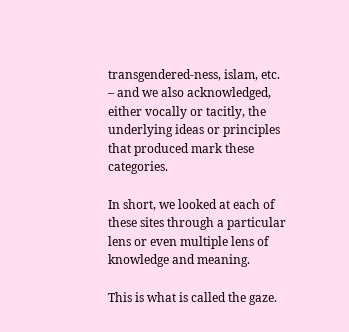transgendered-ness, islam, etc. – and we also acknowledged, either vocally or tacitly, the underlying ideas or principles that produced mark these categories.

In short, we looked at each of these sites through a particular lens or even multiple lens of knowledge and meaning.

This is what is called the gaze.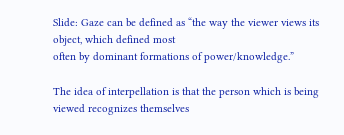Slide: Gaze can be defined as “the way the viewer views its object, which defined most
often by dominant formations of power/knowledge.”

The idea of interpellation is that the person which is being viewed recognizes themselves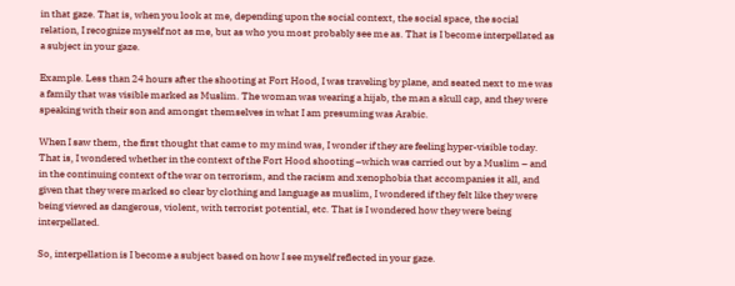in that gaze. That is, when you look at me, depending upon the social context, the social space, the social relation, I recognize myself not as me, but as who you most probably see me as. That is I become interpellated as a subject in your gaze.

Example. Less than 24 hours after the shooting at Fort Hood, I was traveling by plane, and seated next to me was a family that was visible marked as Muslim. The woman was wearing a hijab, the man a skull cap, and they were speaking with their son and amongst themselves in what I am presuming was Arabic.

When I saw them, the first thought that came to my mind was, I wonder if they are feeling hyper-visible today. That is, I wondered whether in the context of the Fort Hood shooting –which was carried out by a Muslim – and in the continuing context of the war on terrorism, and the racism and xenophobia that accompanies it all, and given that they were marked so clear by clothing and language as muslim, I wondered if they felt like they were being viewed as dangerous, violent, with terrorist potential, etc. That is I wondered how they were being interpellated.

So, interpellation is I become a subject based on how I see myself reflected in your gaze.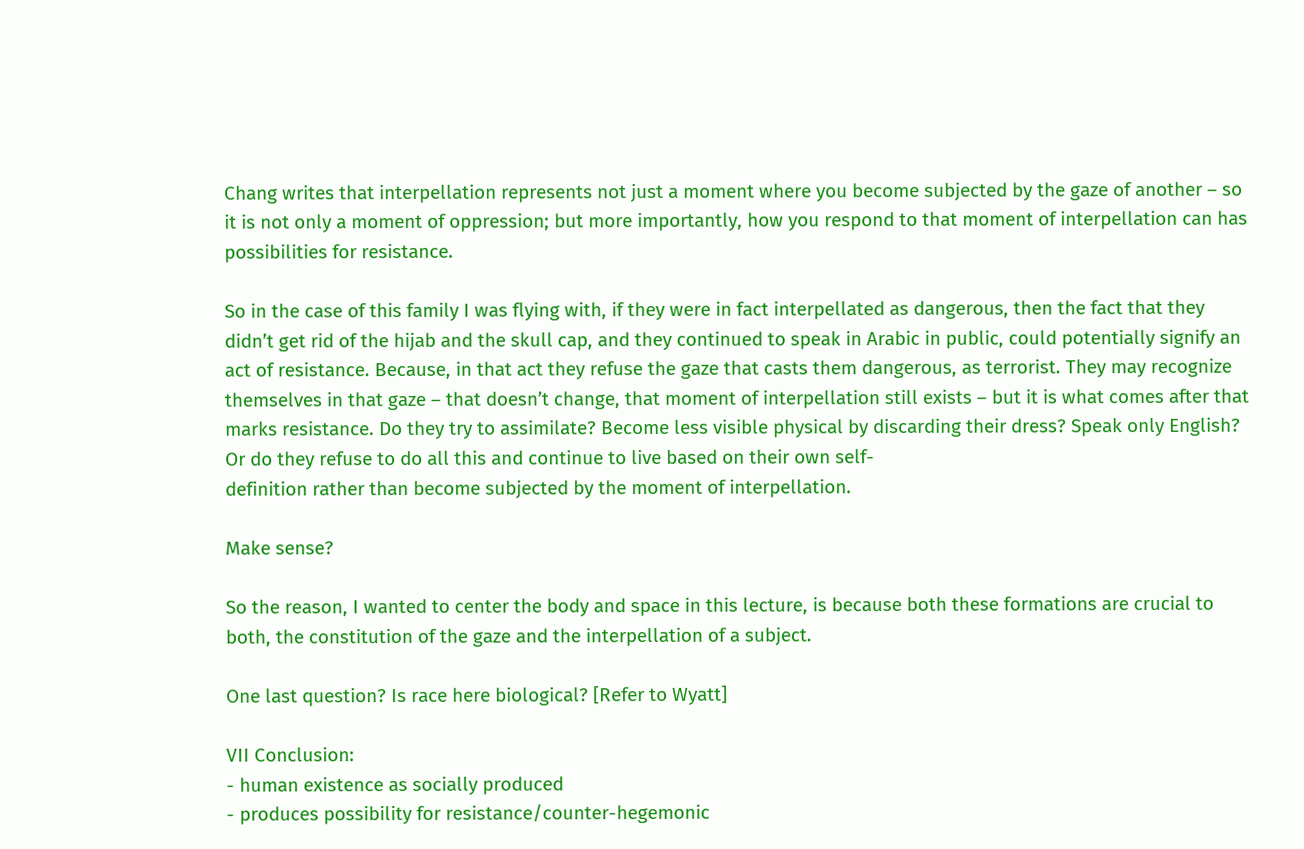Chang writes that interpellation represents not just a moment where you become subjected by the gaze of another – so it is not only a moment of oppression; but more importantly, how you respond to that moment of interpellation can has possibilities for resistance.

So in the case of this family I was flying with, if they were in fact interpellated as dangerous, then the fact that they didn’t get rid of the hijab and the skull cap, and they continued to speak in Arabic in public, could potentially signify an act of resistance. Because, in that act they refuse the gaze that casts them dangerous, as terrorist. They may recognize themselves in that gaze – that doesn’t change, that moment of interpellation still exists – but it is what comes after that marks resistance. Do they try to assimilate? Become less visible physical by discarding their dress? Speak only English? Or do they refuse to do all this and continue to live based on their own self-
definition rather than become subjected by the moment of interpellation.

Make sense?

So the reason, I wanted to center the body and space in this lecture, is because both these formations are crucial to both, the constitution of the gaze and the interpellation of a subject.

One last question? Is race here biological? [Refer to Wyatt]

VII Conclusion:
- human existence as socially produced
- produces possibility for resistance/counter-hegemonic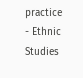practice
- Ethnic Studies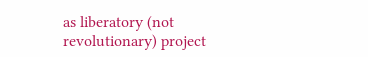as liberatory (not revolutionary) project